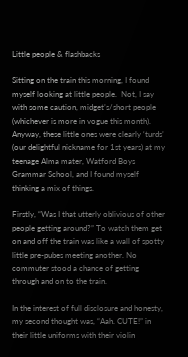Little people & flashbacks

Sitting on the train this morning, I found myself looking at little people.  Not, I say with some caution, midget’s/short people (whichever is more in vogue this month).  Anyway, these little ones were clearly ‘turds’ (our delightful nickname for 1st years) at my teenage Alma mater, Watford Boys Grammar School, and I found myself thinking a mix of things.

Firstly, “Was I that utterly oblivious of other people getting around?” To watch them get on and off the train was like a wall of spotty little pre-pubes meeting another. No commuter stood a chance of getting through and on to the train.

In the interest of full disclosure and honesty, my second thought was, “Aah. CUTE!” in their little uniforms with their violin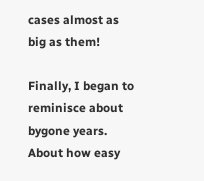cases almost as big as them!

Finally, I began to reminisce about bygone years. About how easy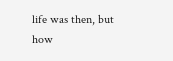life was then, but how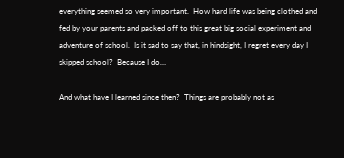everything seemed so very important.  How hard life was being clothed and fed by your parents and packed off to this great big social experiment and adventure of school.  Is it sad to say that, in hindsight, I regret every day I skipped school?  Because I do…

And what have I learned since then?  Things are probably not as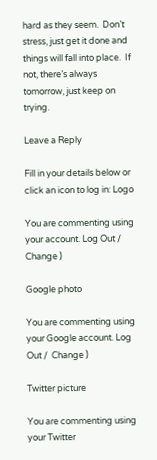hard as they seem.  Don’t stress, just get it done and things will fall into place.  If not, there’s always tomorrow, just keep on trying.

Leave a Reply

Fill in your details below or click an icon to log in: Logo

You are commenting using your account. Log Out /  Change )

Google photo

You are commenting using your Google account. Log Out /  Change )

Twitter picture

You are commenting using your Twitter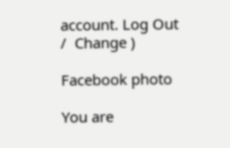account. Log Out /  Change )

Facebook photo

You are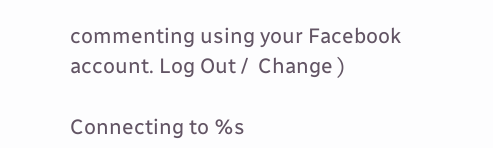commenting using your Facebook account. Log Out /  Change )

Connecting to %s